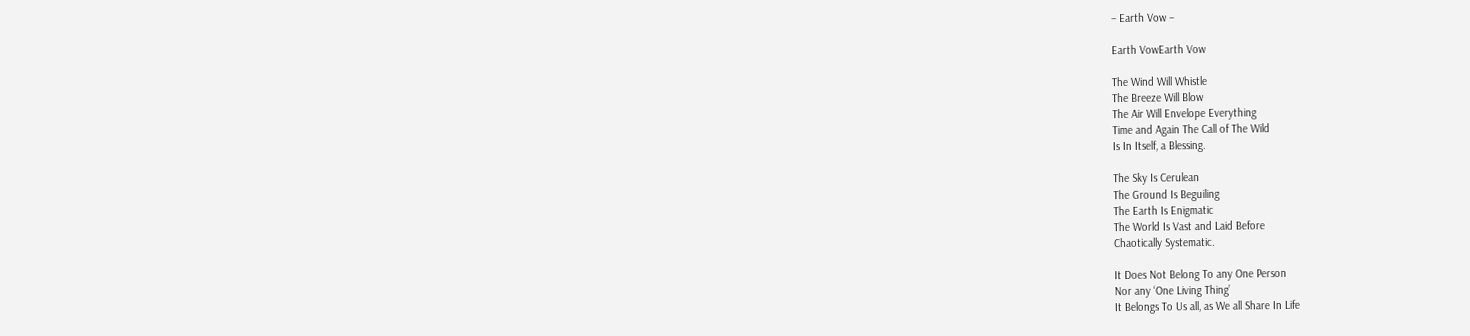– Earth Vow –

Earth VowEarth Vow

The Wind Will Whistle
The Breeze Will Blow
The Air Will Envelope Everything
Time and Again The Call of The Wild
Is In Itself, a Blessing.

The Sky Is Cerulean
The Ground Is Beguiling
The Earth Is Enigmatic
The World Is Vast and Laid Before
Chaotically Systematic.

It Does Not Belong To any One Person
Nor any ‘One Living Thing’
It Belongs To Us all, as We all Share In Life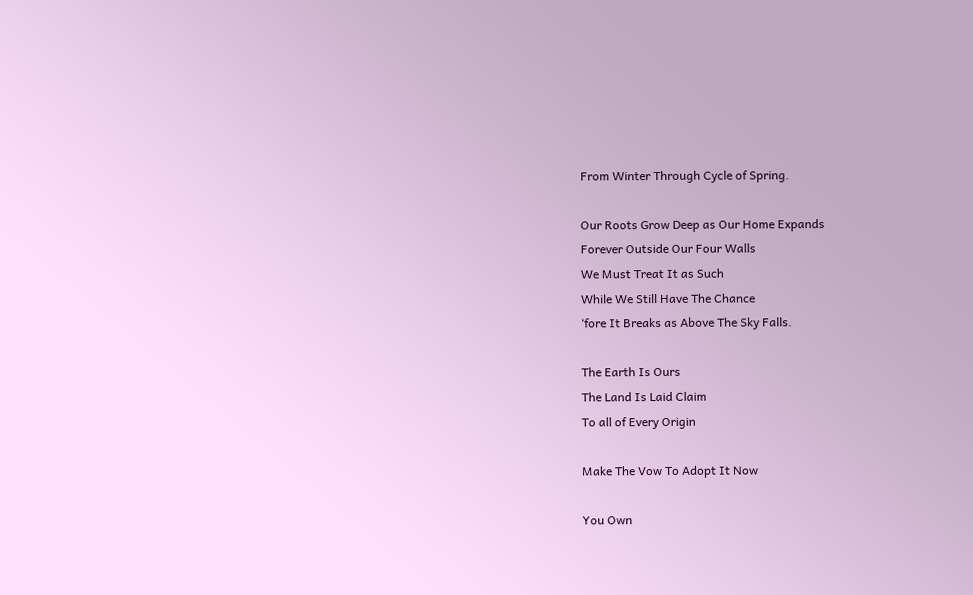From Winter Through Cycle of Spring.

Our Roots Grow Deep as Our Home Expands
Forever Outside Our Four Walls
We Must Treat It as Such
While We Still Have The Chance
‘fore It Breaks as Above The Sky Falls.

The Earth Is Ours
The Land Is Laid Claim
To all of Every Origin

Make The Vow To Adopt It Now

You Own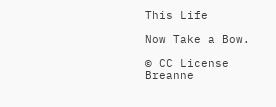This Life

Now Take a Bow.

© CC License
Breanne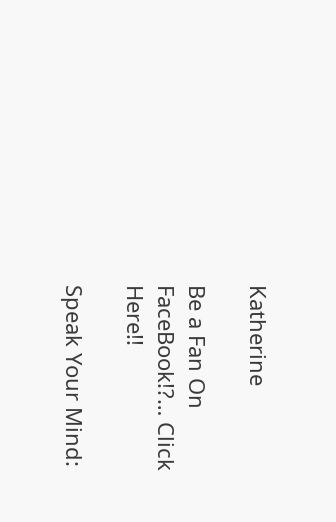Katherine

Be a Fan On FaceBook!?… Click Here!!

Speak Your Mind: